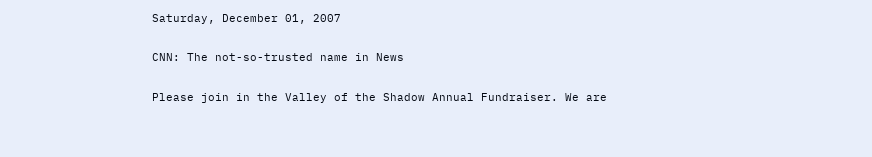Saturday, December 01, 2007

CNN: The not-so-trusted name in News

Please join in the Valley of the Shadow Annual Fundraiser. We are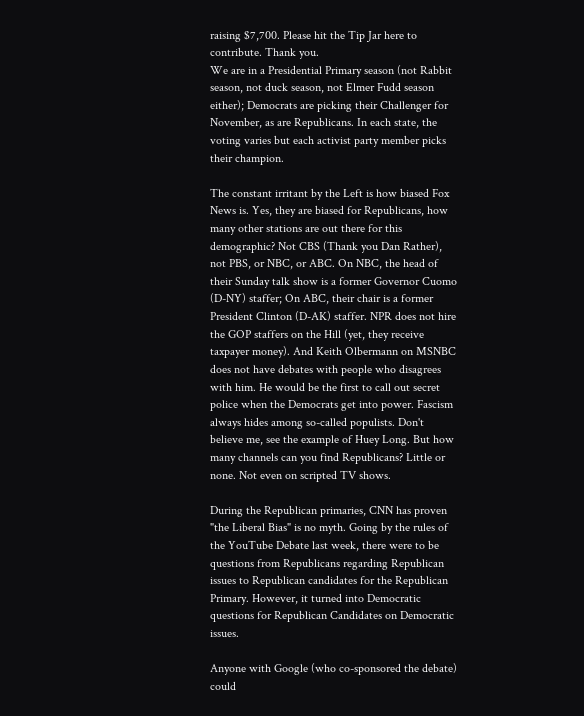raising $7,700. Please hit the Tip Jar here to contribute. Thank you.
We are in a Presidential Primary season (not Rabbit season, not duck season, not Elmer Fudd season either); Democrats are picking their Challenger for November, as are Republicans. In each state, the voting varies but each activist party member picks their champion.

The constant irritant by the Left is how biased Fox News is. Yes, they are biased for Republicans, how many other stations are out there for this demographic? Not CBS (Thank you Dan Rather), not PBS, or NBC, or ABC. On NBC, the head of their Sunday talk show is a former Governor Cuomo (D-NY) staffer; On ABC, their chair is a former President Clinton (D-AK) staffer. NPR does not hire the GOP staffers on the Hill (yet, they receive taxpayer money). And Keith Olbermann on MSNBC does not have debates with people who disagrees with him. He would be the first to call out secret police when the Democrats get into power. Fascism always hides among so-called populists. Don't believe me, see the example of Huey Long. But how many channels can you find Republicans? Little or none. Not even on scripted TV shows.

During the Republican primaries, CNN has proven "the Liberal Bias" is no myth. Going by the rules of the YouTube Debate last week, there were to be questions from Republicans regarding Republican issues to Republican candidates for the Republican Primary. However, it turned into Democratic questions for Republican Candidates on Democratic issues.

Anyone with Google (who co-sponsored the debate) could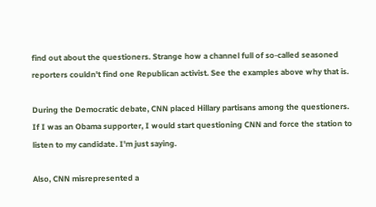find out about the questioners. Strange how a channel full of so-called seasoned reporters couldn't find one Republican activist. See the examples above why that is.

During the Democratic debate, CNN placed Hillary partisans among the questioners. If I was an Obama supporter, I would start questioning CNN and force the station to listen to my candidate. I'm just saying.

Also, CNN misrepresented a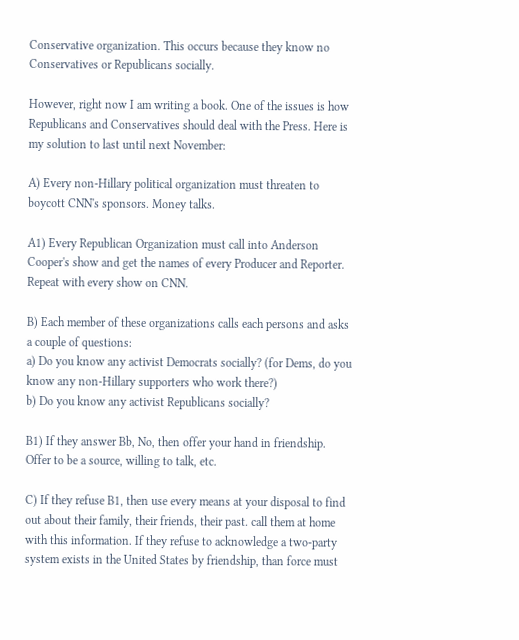Conservative organization. This occurs because they know no Conservatives or Republicans socially.

However, right now I am writing a book. One of the issues is how Republicans and Conservatives should deal with the Press. Here is my solution to last until next November:

A) Every non-Hillary political organization must threaten to boycott CNN's sponsors. Money talks.

A1) Every Republican Organization must call into Anderson Cooper's show and get the names of every Producer and Reporter. Repeat with every show on CNN.

B) Each member of these organizations calls each persons and asks a couple of questions:
a) Do you know any activist Democrats socially? (for Dems, do you know any non-Hillary supporters who work there?)
b) Do you know any activist Republicans socially?

B1) If they answer Bb, No, then offer your hand in friendship. Offer to be a source, willing to talk, etc.

C) If they refuse B1, then use every means at your disposal to find out about their family, their friends, their past. call them at home with this information. If they refuse to acknowledge a two-party system exists in the United States by friendship, than force must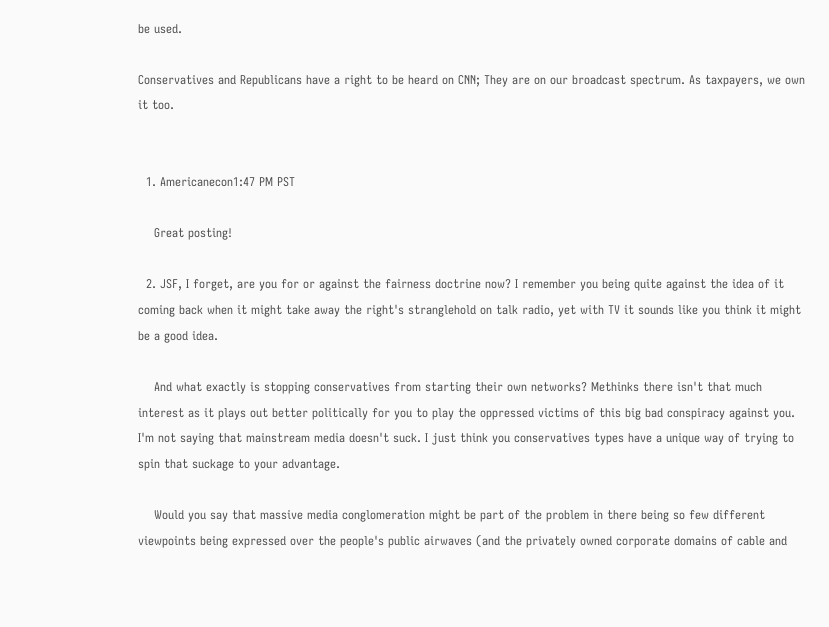be used.

Conservatives and Republicans have a right to be heard on CNN; They are on our broadcast spectrum. As taxpayers, we own it too.


  1. Americanecon1:47 PM PST

    Great posting!

  2. JSF, I forget, are you for or against the fairness doctrine now? I remember you being quite against the idea of it coming back when it might take away the right's stranglehold on talk radio, yet with TV it sounds like you think it might be a good idea.

    And what exactly is stopping conservatives from starting their own networks? Methinks there isn't that much interest as it plays out better politically for you to play the oppressed victims of this big bad conspiracy against you. I'm not saying that mainstream media doesn't suck. I just think you conservatives types have a unique way of trying to spin that suckage to your advantage.

    Would you say that massive media conglomeration might be part of the problem in there being so few different viewpoints being expressed over the people's public airwaves (and the privately owned corporate domains of cable and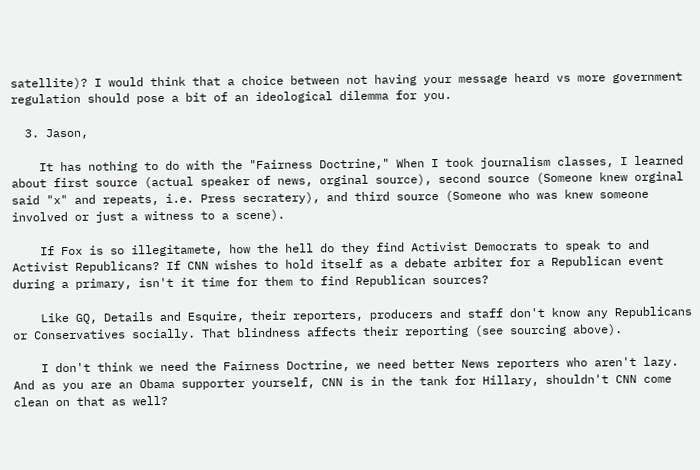satellite)? I would think that a choice between not having your message heard vs more government regulation should pose a bit of an ideological dilemma for you.

  3. Jason,

    It has nothing to do with the "Fairness Doctrine," When I took journalism classes, I learned about first source (actual speaker of news, orginal source), second source (Someone knew orginal said "x" and repeats, i.e. Press secratery), and third source (Someone who was knew someone involved or just a witness to a scene).

    If Fox is so illegitamete, how the hell do they find Activist Democrats to speak to and Activist Republicans? If CNN wishes to hold itself as a debate arbiter for a Republican event during a primary, isn't it time for them to find Republican sources?

    Like GQ, Details and Esquire, their reporters, producers and staff don't know any Republicans or Conservatives socially. That blindness affects their reporting (see sourcing above).

    I don't think we need the Fairness Doctrine, we need better News reporters who aren't lazy. And as you are an Obama supporter yourself, CNN is in the tank for Hillary, shouldn't CNN come clean on that as well?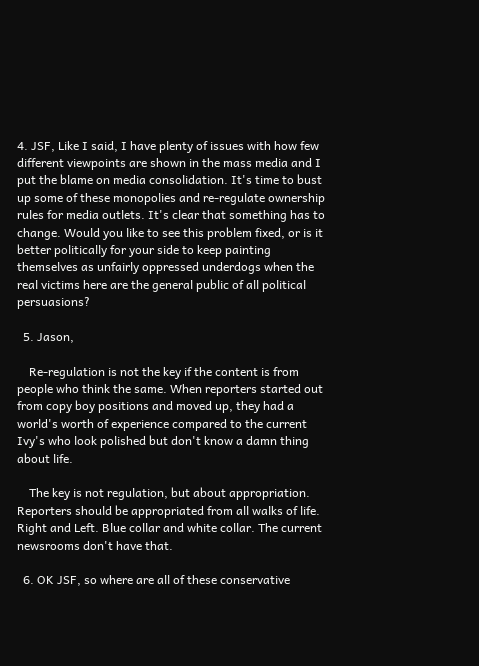4. JSF, Like I said, I have plenty of issues with how few different viewpoints are shown in the mass media and I put the blame on media consolidation. It's time to bust up some of these monopolies and re-regulate ownership rules for media outlets. It's clear that something has to change. Would you like to see this problem fixed, or is it better politically for your side to keep painting themselves as unfairly oppressed underdogs when the real victims here are the general public of all political persuasions?

  5. Jason,

    Re-regulation is not the key if the content is from people who think the same. When reporters started out from copy boy positions and moved up, they had a world's worth of experience compared to the current Ivy's who look polished but don't know a damn thing about life.

    The key is not regulation, but about appropriation. Reporters should be appropriated from all walks of life. Right and Left. Blue collar and white collar. The current newsrooms don't have that.

  6. OK JSF, so where are all of these conservative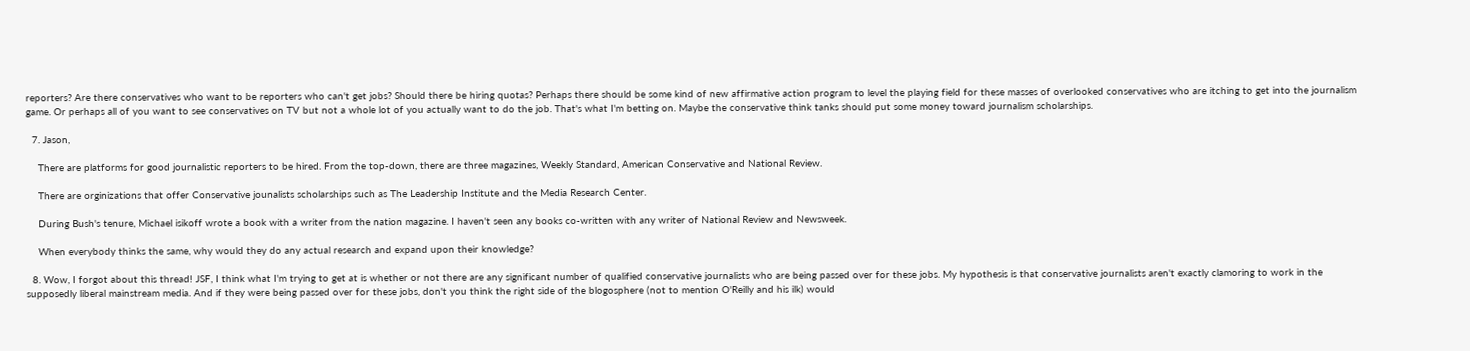reporters? Are there conservatives who want to be reporters who can't get jobs? Should there be hiring quotas? Perhaps there should be some kind of new affirmative action program to level the playing field for these masses of overlooked conservatives who are itching to get into the journalism game. Or perhaps all of you want to see conservatives on TV but not a whole lot of you actually want to do the job. That's what I'm betting on. Maybe the conservative think tanks should put some money toward journalism scholarships.

  7. Jason,

    There are platforms for good journalistic reporters to be hired. From the top-down, there are three magazines, Weekly Standard, American Conservative and National Review.

    There are orginizations that offer Conservative jounalists scholarships such as The Leadership Institute and the Media Research Center.

    During Bush's tenure, Michael isikoff wrote a book with a writer from the nation magazine. I haven't seen any books co-written with any writer of National Review and Newsweek.

    When everybody thinks the same, why would they do any actual research and expand upon their knowledge?

  8. Wow, I forgot about this thread! JSF, I think what I'm trying to get at is whether or not there are any significant number of qualified conservative journalists who are being passed over for these jobs. My hypothesis is that conservative journalists aren't exactly clamoring to work in the supposedly liberal mainstream media. And if they were being passed over for these jobs, don't you think the right side of the blogosphere (not to mention O'Reilly and his ilk) would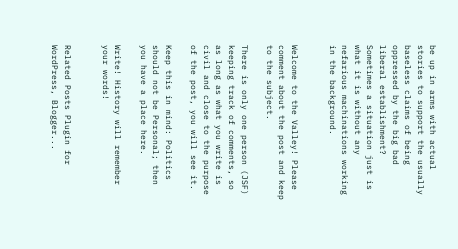be up in arms with actual stories to support the usually baseless claims of being oppressed by the big bad liberal establishment? Sometimes a situation just is what it is without any nefarious machinations working in the background.


Welcome to the Valley! Please comment about the post and keep to the subject.

There is only one person (JSF) keeping track of comments, so as long as what you write is civil and close to the purpose of the post, you will see it.

Keep this in mind: Politics should not be Personal; then you have a place here.

Write! History will remember your words!


Related Posts Plugin for WordPress, Blogger...